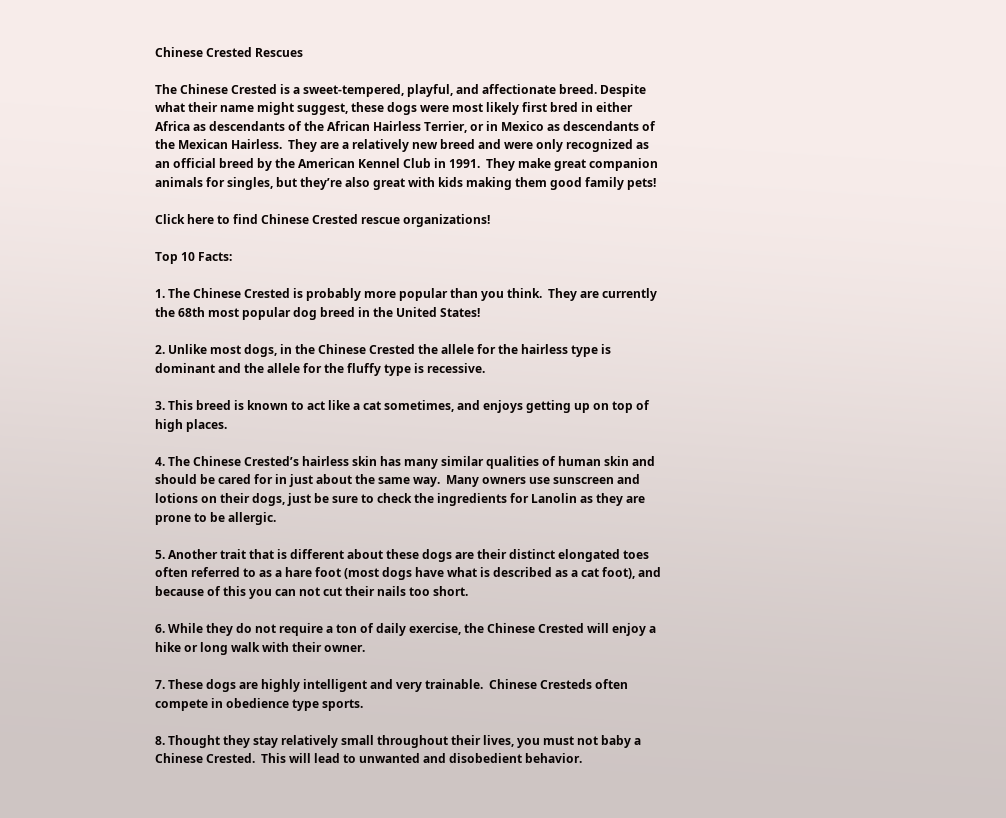Chinese Crested Rescues

The Chinese Crested is a sweet-tempered, playful, and affectionate breed. Despite what their name might suggest, these dogs were most likely first bred in either Africa as descendants of the African Hairless Terrier, or in Mexico as descendants of the Mexican Hairless.  They are a relatively new breed and were only recognized as an official breed by the American Kennel Club in 1991.  They make great companion animals for singles, but they’re also great with kids making them good family pets!

Click here to find Chinese Crested rescue organizations!

Top 10 Facts:

1. The Chinese Crested is probably more popular than you think.  They are currently the 68th most popular dog breed in the United States!

2. Unlike most dogs, in the Chinese Crested the allele for the hairless type is dominant and the allele for the fluffy type is recessive.

3. This breed is known to act like a cat sometimes, and enjoys getting up on top of high places.

4. The Chinese Crested’s hairless skin has many similar qualities of human skin and should be cared for in just about the same way.  Many owners use sunscreen and lotions on their dogs, just be sure to check the ingredients for Lanolin as they are prone to be allergic.

5. Another trait that is different about these dogs are their distinct elongated toes often referred to as a hare foot (most dogs have what is described as a cat foot), and because of this you can not cut their nails too short.

6. While they do not require a ton of daily exercise, the Chinese Crested will enjoy a hike or long walk with their owner.

7. These dogs are highly intelligent and very trainable.  Chinese Cresteds often compete in obedience type sports.

8. Thought they stay relatively small throughout their lives, you must not baby a Chinese Crested.  This will lead to unwanted and disobedient behavior.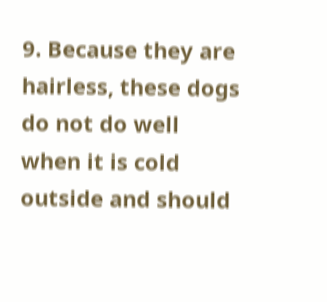9. Because they are hairless, these dogs do not do well when it is cold outside and should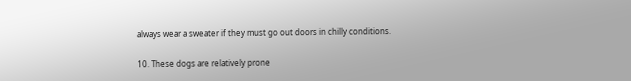always wear a sweater if they must go out doors in chilly conditions.

10. These dogs are relatively prone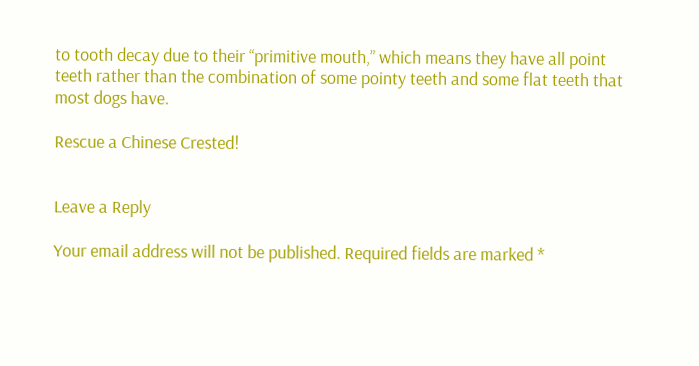to tooth decay due to their “primitive mouth,” which means they have all point teeth rather than the combination of some pointy teeth and some flat teeth that most dogs have.

Rescue a Chinese Crested!


Leave a Reply

Your email address will not be published. Required fields are marked *